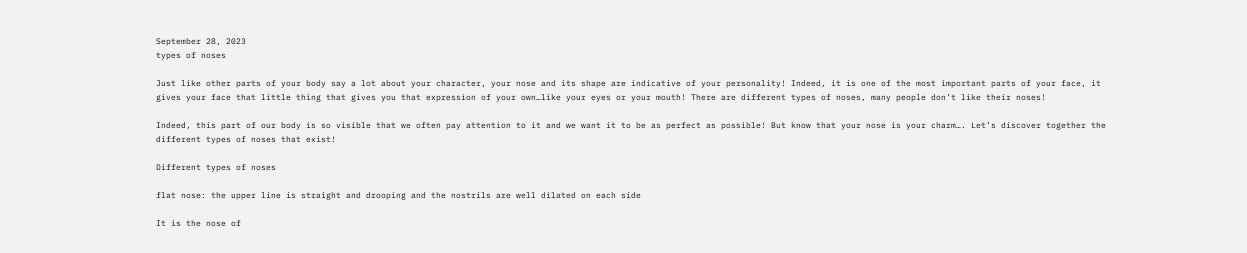September 28, 2023
types of noses

Just like other parts of your body say a lot about your character, your nose and its shape are indicative of your personality! Indeed, it is one of the most important parts of your face, it gives your face that little thing that gives you that expression of your own…like your eyes or your mouth! There are different types of noses, many people don’t like their noses!

Indeed, this part of our body is so visible that we often pay attention to it and we want it to be as perfect as possible! But know that your nose is your charm…. Let’s discover together the different types of noses that exist!

Different types of noses

flat nose: the upper line is straight and drooping and the nostrils are well dilated on each side

It is the nose of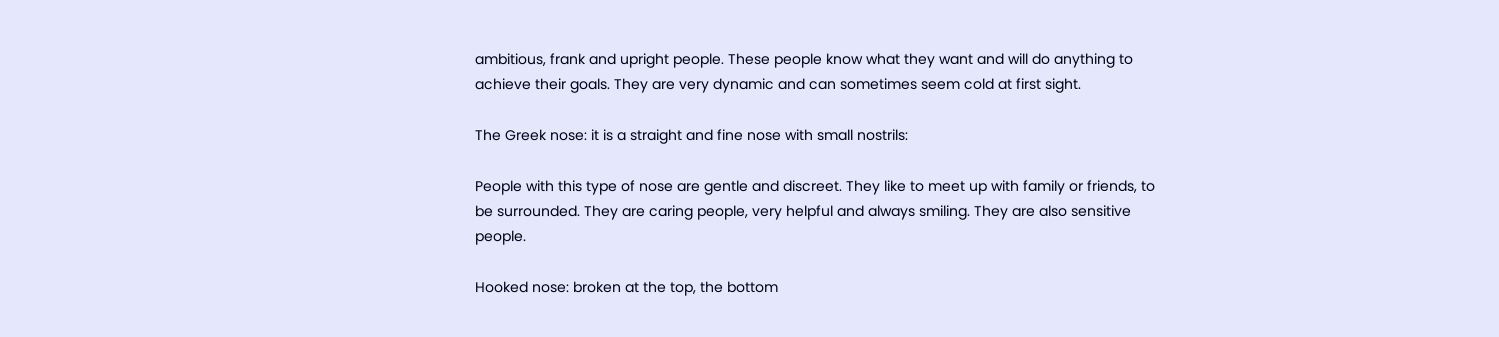ambitious, frank and upright people. These people know what they want and will do anything to achieve their goals. They are very dynamic and can sometimes seem cold at first sight.

The Greek nose: it is a straight and fine nose with small nostrils:

People with this type of nose are gentle and discreet. They like to meet up with family or friends, to be surrounded. They are caring people, very helpful and always smiling. They are also sensitive people.

Hooked nose: broken at the top, the bottom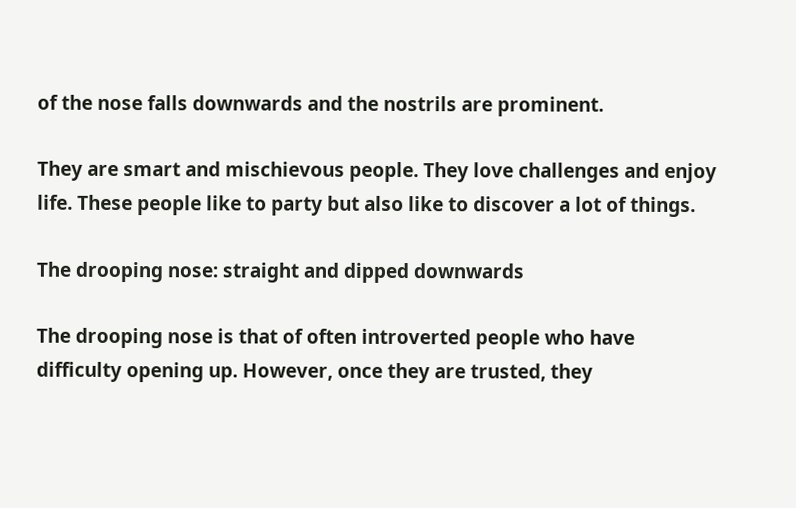of the nose falls downwards and the nostrils are prominent.

They are smart and mischievous people. They love challenges and enjoy life. These people like to party but also like to discover a lot of things.

The drooping nose: straight and dipped downwards

The drooping nose is that of often introverted people who have difficulty opening up. However, once they are trusted, they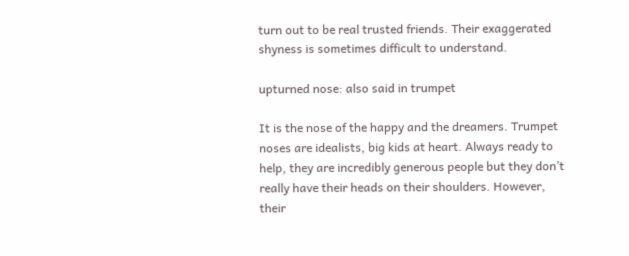turn out to be real trusted friends. Their exaggerated shyness is sometimes difficult to understand.

upturned nose: also said in trumpet

It is the nose of the happy and the dreamers. Trumpet noses are idealists, big kids at heart. Always ready to help, they are incredibly generous people but they don’t really have their heads on their shoulders. However, their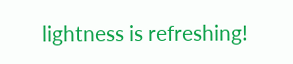lightness is refreshing!